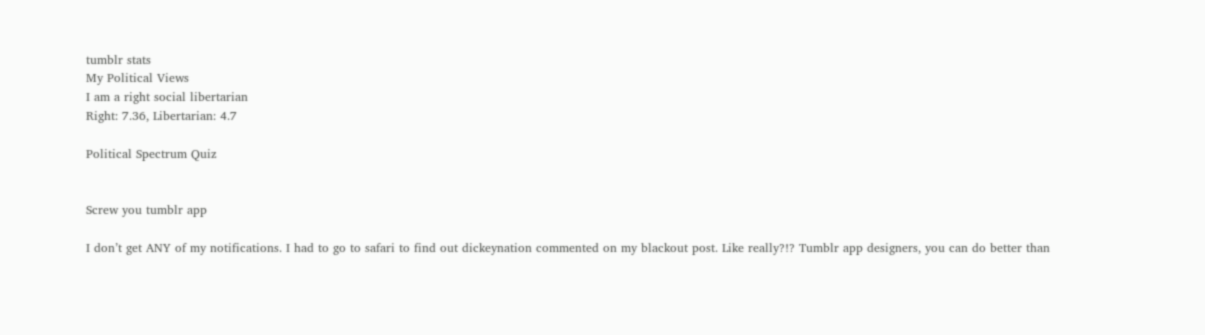tumblr stats
My Political Views
I am a right social libertarian
Right: 7.36, Libertarian: 4.7

Political Spectrum Quiz


Screw you tumblr app

I don’t get ANY of my notifications. I had to go to safari to find out dickeynation commented on my blackout post. Like really?!? Tumblr app designers, you can do better than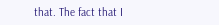that. The fact that I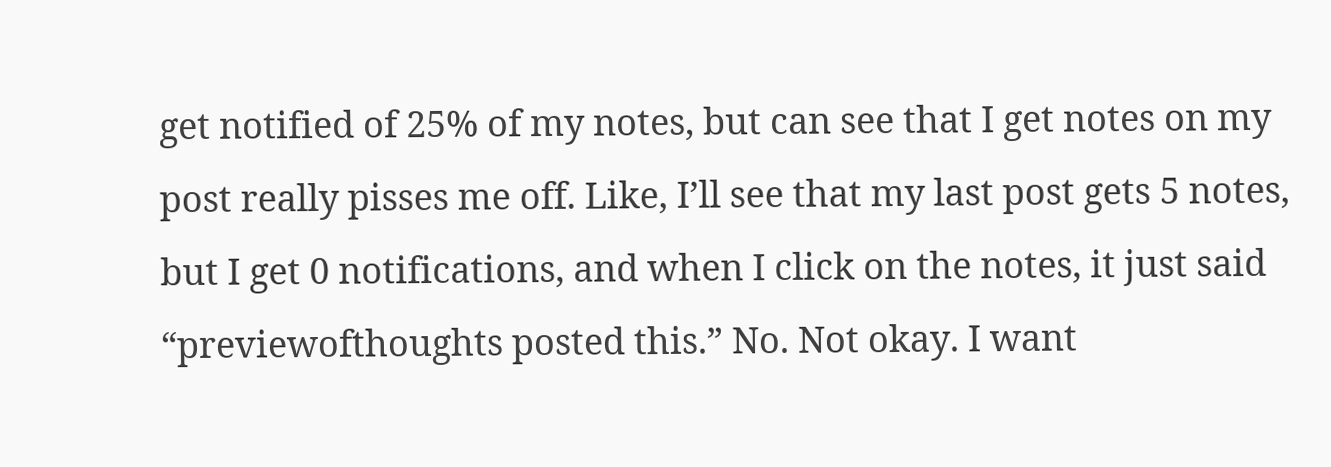get notified of 25% of my notes, but can see that I get notes on my post really pisses me off. Like, I’ll see that my last post gets 5 notes, but I get 0 notifications, and when I click on the notes, it just said “previewofthoughts posted this.” No. Not okay. I want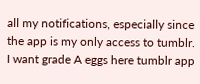all my notifications, especially since the app is my only access to tumblr. I want grade A eggs here tumblr app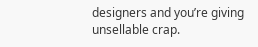designers and you’re giving unsellable crap.